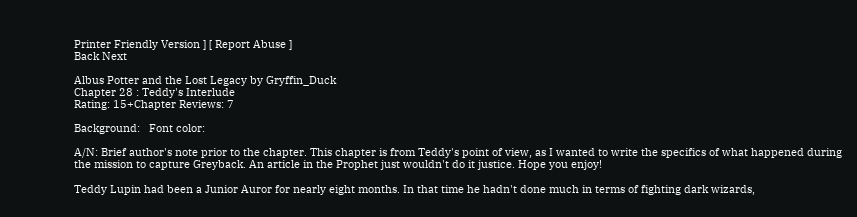Printer Friendly Version ] [ Report Abuse ]
Back Next

Albus Potter and the Lost Legacy by Gryffin_Duck
Chapter 28 : Teddy's Interlude
Rating: 15+Chapter Reviews: 7

Background:   Font color:

A/N: Brief author's note prior to the chapter. This chapter is from Teddy's point of view, as I wanted to write the specifics of what happened during the mission to capture Greyback. An article in the Prophet just wouldn't do it justice. Hope you enjoy!

Teddy Lupin had been a Junior Auror for nearly eight months. In that time he hadn't done much in terms of fighting dark wizards,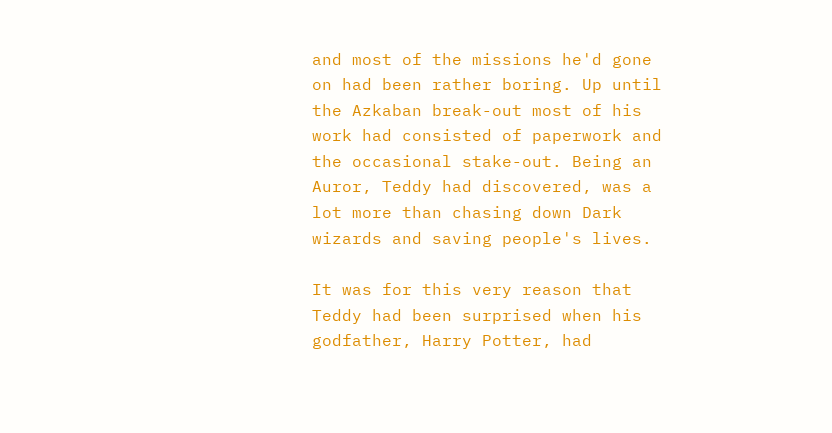and most of the missions he'd gone on had been rather boring. Up until the Azkaban break-out most of his work had consisted of paperwork and the occasional stake-out. Being an Auror, Teddy had discovered, was a lot more than chasing down Dark wizards and saving people's lives.

It was for this very reason that Teddy had been surprised when his godfather, Harry Potter, had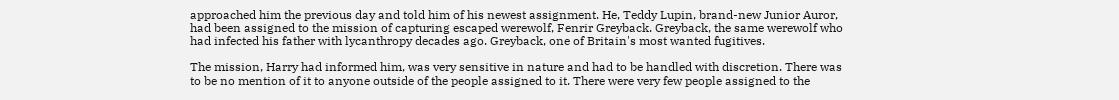approached him the previous day and told him of his newest assignment. He, Teddy Lupin, brand-new Junior Auror, had been assigned to the mission of capturing escaped werewolf, Fenrir Greyback. Greyback, the same werewolf who had infected his father with lycanthropy decades ago. Greyback, one of Britain's most wanted fugitives.

The mission, Harry had informed him, was very sensitive in nature and had to be handled with discretion. There was to be no mention of it to anyone outside of the people assigned to it. There were very few people assigned to the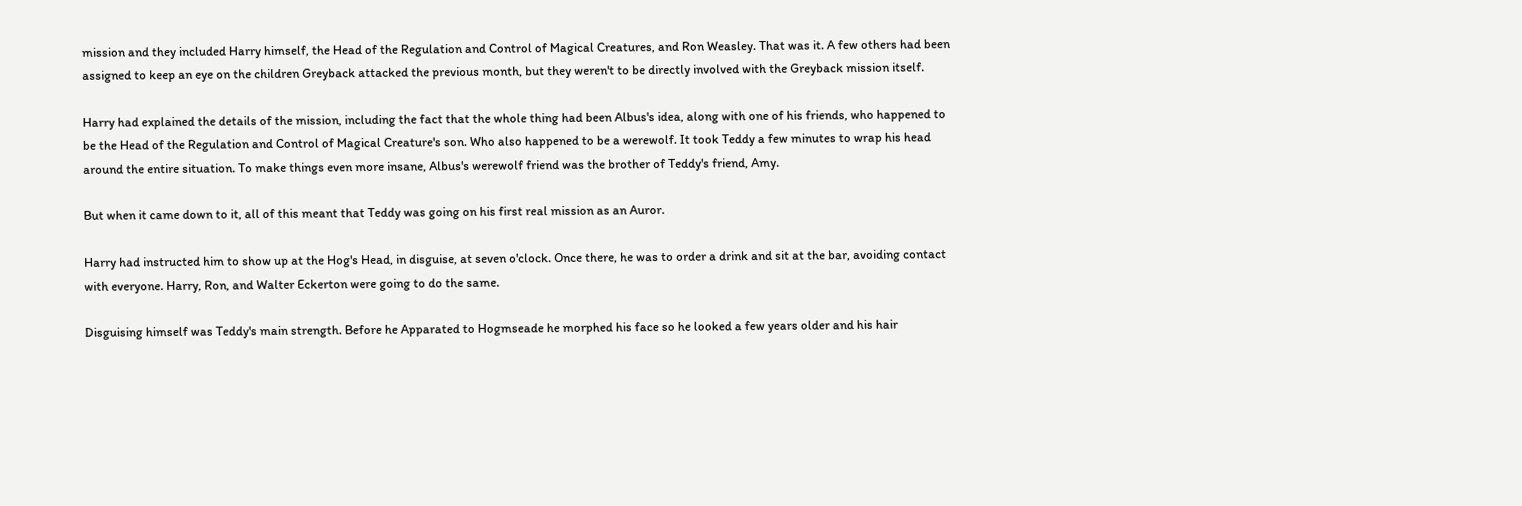mission and they included Harry himself, the Head of the Regulation and Control of Magical Creatures, and Ron Weasley. That was it. A few others had been assigned to keep an eye on the children Greyback attacked the previous month, but they weren't to be directly involved with the Greyback mission itself.

Harry had explained the details of the mission, including the fact that the whole thing had been Albus's idea, along with one of his friends, who happened to be the Head of the Regulation and Control of Magical Creature's son. Who also happened to be a werewolf. It took Teddy a few minutes to wrap his head around the entire situation. To make things even more insane, Albus's werewolf friend was the brother of Teddy's friend, Amy.

But when it came down to it, all of this meant that Teddy was going on his first real mission as an Auror.

Harry had instructed him to show up at the Hog's Head, in disguise, at seven o'clock. Once there, he was to order a drink and sit at the bar, avoiding contact with everyone. Harry, Ron, and Walter Eckerton were going to do the same.

Disguising himself was Teddy's main strength. Before he Apparated to Hogmseade he morphed his face so he looked a few years older and his hair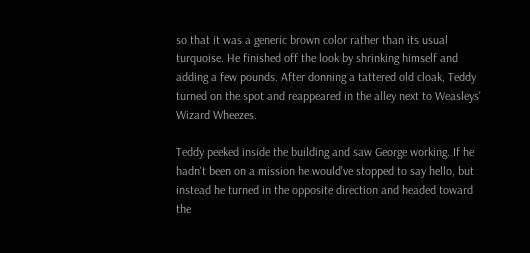so that it was a generic brown color rather than its usual turquoise. He finished off the look by shrinking himself and adding a few pounds. After donning a tattered old cloak, Teddy turned on the spot and reappeared in the alley next to Weasleys' Wizard Wheezes.

Teddy peeked inside the building and saw George working. If he hadn't been on a mission he would've stopped to say hello, but instead he turned in the opposite direction and headed toward the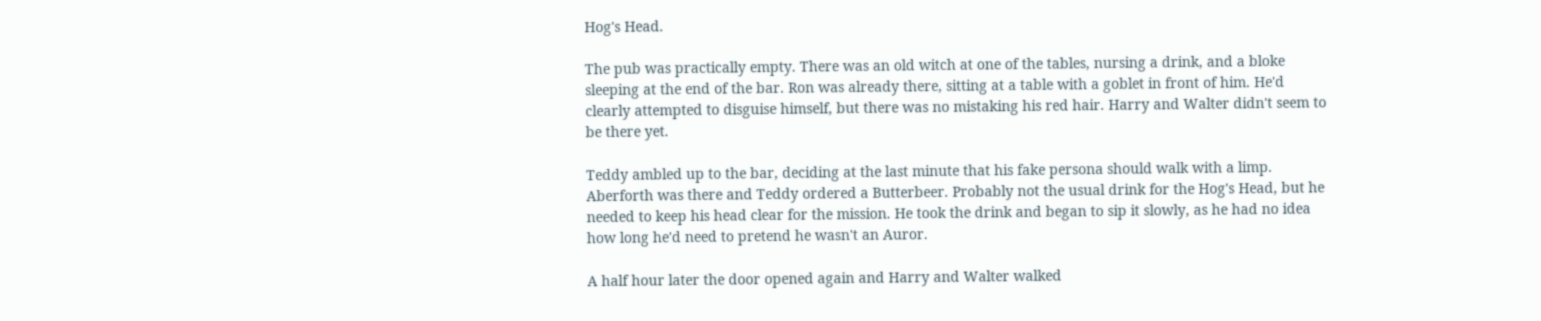Hog's Head.

The pub was practically empty. There was an old witch at one of the tables, nursing a drink, and a bloke sleeping at the end of the bar. Ron was already there, sitting at a table with a goblet in front of him. He'd clearly attempted to disguise himself, but there was no mistaking his red hair. Harry and Walter didn't seem to be there yet.

Teddy ambled up to the bar, deciding at the last minute that his fake persona should walk with a limp. Aberforth was there and Teddy ordered a Butterbeer. Probably not the usual drink for the Hog's Head, but he needed to keep his head clear for the mission. He took the drink and began to sip it slowly, as he had no idea how long he'd need to pretend he wasn't an Auror.

A half hour later the door opened again and Harry and Walter walked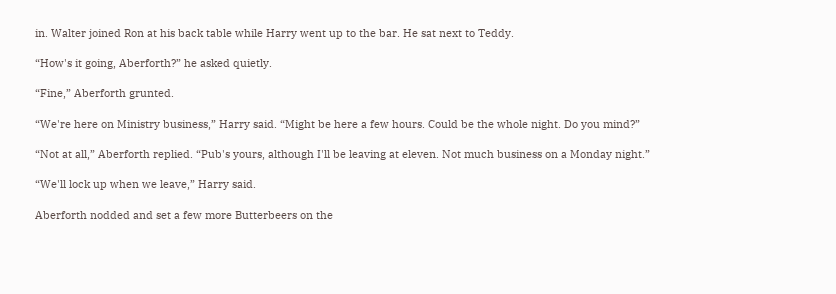in. Walter joined Ron at his back table while Harry went up to the bar. He sat next to Teddy.

“How's it going, Aberforth?” he asked quietly.

“Fine,” Aberforth grunted.

“We're here on Ministry business,” Harry said. “Might be here a few hours. Could be the whole night. Do you mind?”

“Not at all,” Aberforth replied. “Pub's yours, although I'll be leaving at eleven. Not much business on a Monday night.”

“We'll lock up when we leave,” Harry said.

Aberforth nodded and set a few more Butterbeers on the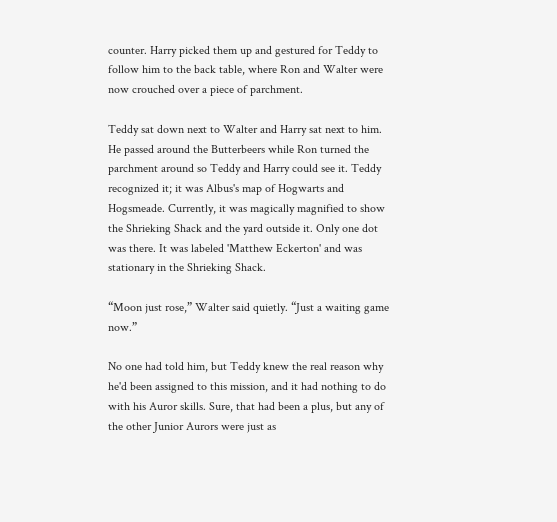counter. Harry picked them up and gestured for Teddy to follow him to the back table, where Ron and Walter were now crouched over a piece of parchment.

Teddy sat down next to Walter and Harry sat next to him. He passed around the Butterbeers while Ron turned the parchment around so Teddy and Harry could see it. Teddy recognized it; it was Albus's map of Hogwarts and Hogsmeade. Currently, it was magically magnified to show the Shrieking Shack and the yard outside it. Only one dot was there. It was labeled 'Matthew Eckerton' and was stationary in the Shrieking Shack.

“Moon just rose,” Walter said quietly. “Just a waiting game now.”

No one had told him, but Teddy knew the real reason why he'd been assigned to this mission, and it had nothing to do with his Auror skills. Sure, that had been a plus, but any of the other Junior Aurors were just as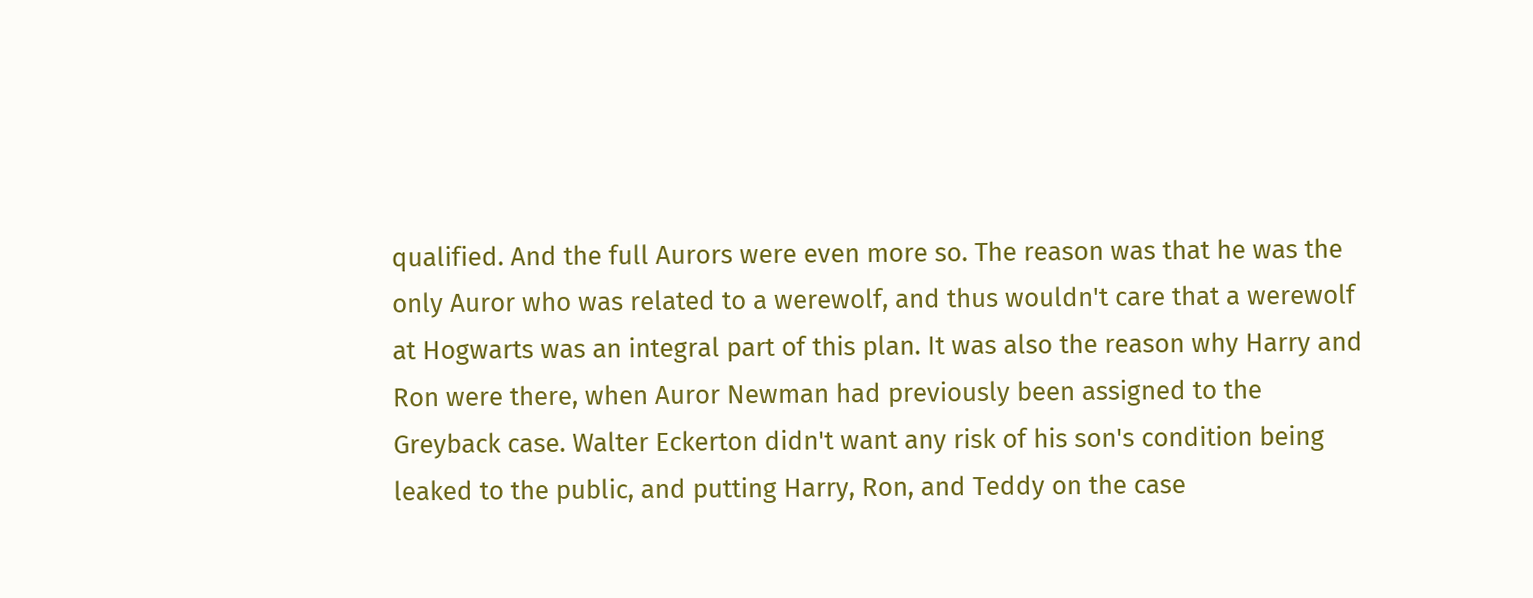qualified. And the full Aurors were even more so. The reason was that he was the only Auror who was related to a werewolf, and thus wouldn't care that a werewolf at Hogwarts was an integral part of this plan. It was also the reason why Harry and Ron were there, when Auror Newman had previously been assigned to the Greyback case. Walter Eckerton didn't want any risk of his son's condition being leaked to the public, and putting Harry, Ron, and Teddy on the case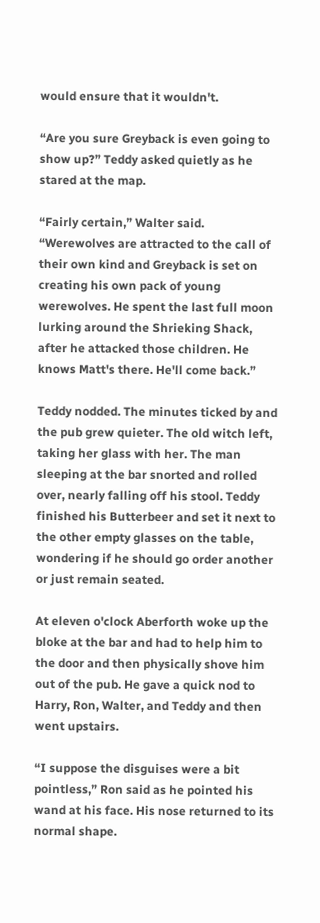would ensure that it wouldn't.

“Are you sure Greyback is even going to show up?” Teddy asked quietly as he stared at the map.

“Fairly certain,” Walter said. “Werewolves are attracted to the call of their own kind and Greyback is set on creating his own pack of young werewolves. He spent the last full moon lurking around the Shrieking Shack, after he attacked those children. He knows Matt's there. He'll come back.”

Teddy nodded. The minutes ticked by and the pub grew quieter. The old witch left, taking her glass with her. The man sleeping at the bar snorted and rolled over, nearly falling off his stool. Teddy finished his Butterbeer and set it next to the other empty glasses on the table, wondering if he should go order another or just remain seated.

At eleven o'clock Aberforth woke up the bloke at the bar and had to help him to the door and then physically shove him out of the pub. He gave a quick nod to Harry, Ron, Walter, and Teddy and then went upstairs.

“I suppose the disguises were a bit pointless,” Ron said as he pointed his wand at his face. His nose returned to its normal shape.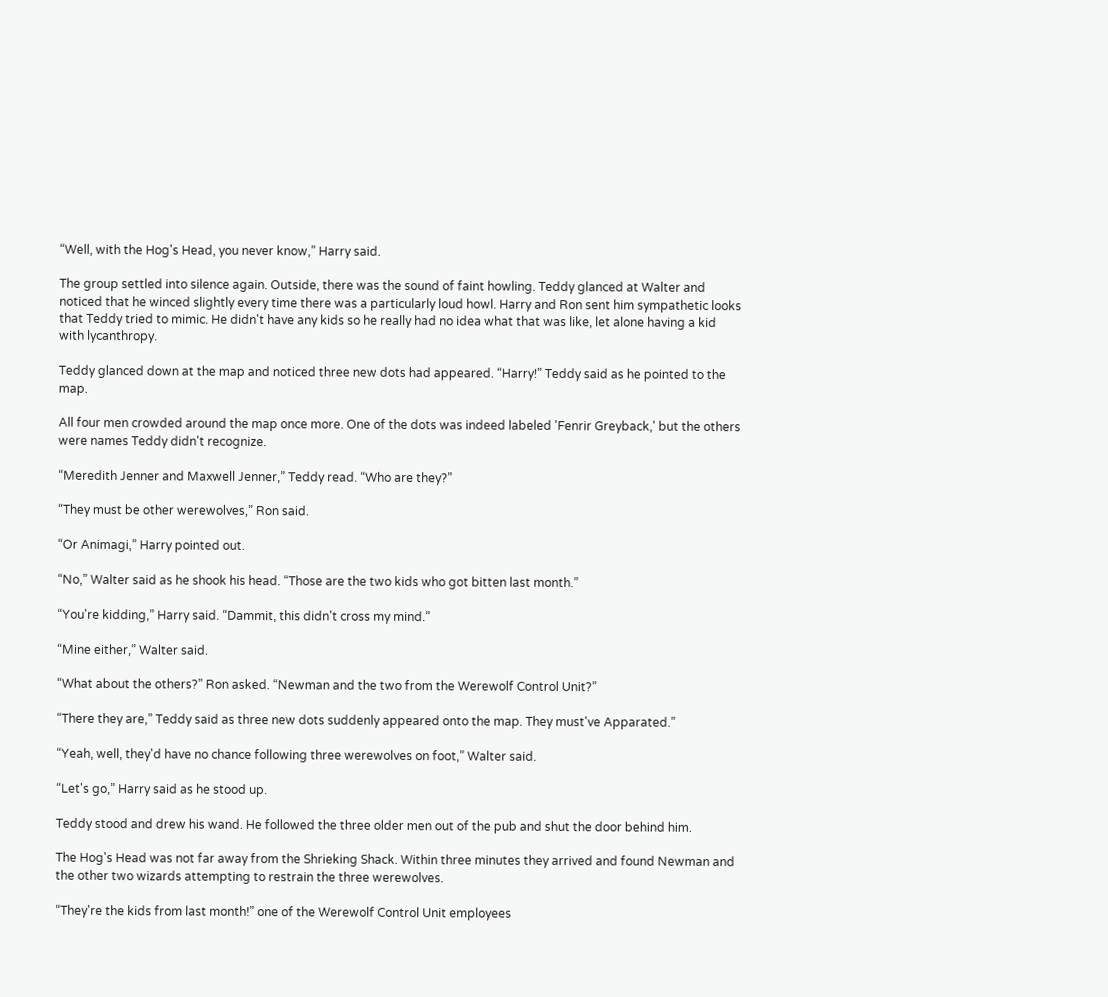“Well, with the Hog's Head, you never know,” Harry said.

The group settled into silence again. Outside, there was the sound of faint howling. Teddy glanced at Walter and noticed that he winced slightly every time there was a particularly loud howl. Harry and Ron sent him sympathetic looks that Teddy tried to mimic. He didn't have any kids so he really had no idea what that was like, let alone having a kid with lycanthropy.

Teddy glanced down at the map and noticed three new dots had appeared. “Harry!” Teddy said as he pointed to the map.

All four men crowded around the map once more. One of the dots was indeed labeled 'Fenrir Greyback,' but the others were names Teddy didn't recognize.

“Meredith Jenner and Maxwell Jenner,” Teddy read. “Who are they?”

“They must be other werewolves,” Ron said.

“Or Animagi,” Harry pointed out.

“No,” Walter said as he shook his head. “Those are the two kids who got bitten last month.”

“You're kidding,” Harry said. “Dammit, this didn't cross my mind.”

“Mine either,” Walter said.

“What about the others?” Ron asked. “Newman and the two from the Werewolf Control Unit?”

“There they are,” Teddy said as three new dots suddenly appeared onto the map. They must've Apparated.”

“Yeah, well, they'd have no chance following three werewolves on foot,” Walter said.

“Let's go,” Harry said as he stood up.

Teddy stood and drew his wand. He followed the three older men out of the pub and shut the door behind him.

The Hog's Head was not far away from the Shrieking Shack. Within three minutes they arrived and found Newman and the other two wizards attempting to restrain the three werewolves.

“They're the kids from last month!” one of the Werewolf Control Unit employees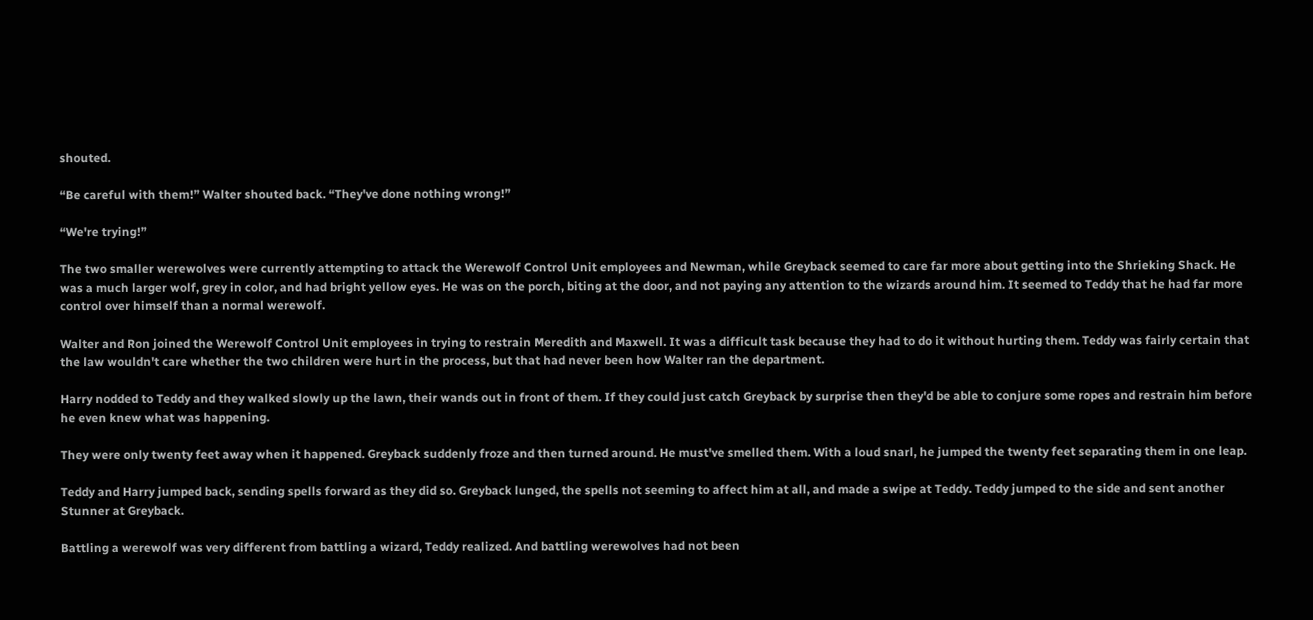shouted.

“Be careful with them!” Walter shouted back. “They've done nothing wrong!”

“We're trying!”

The two smaller werewolves were currently attempting to attack the Werewolf Control Unit employees and Newman, while Greyback seemed to care far more about getting into the Shrieking Shack. He was a much larger wolf, grey in color, and had bright yellow eyes. He was on the porch, biting at the door, and not paying any attention to the wizards around him. It seemed to Teddy that he had far more control over himself than a normal werewolf.

Walter and Ron joined the Werewolf Control Unit employees in trying to restrain Meredith and Maxwell. It was a difficult task because they had to do it without hurting them. Teddy was fairly certain that the law wouldn't care whether the two children were hurt in the process, but that had never been how Walter ran the department.

Harry nodded to Teddy and they walked slowly up the lawn, their wands out in front of them. If they could just catch Greyback by surprise then they'd be able to conjure some ropes and restrain him before he even knew what was happening.

They were only twenty feet away when it happened. Greyback suddenly froze and then turned around. He must've smelled them. With a loud snarl, he jumped the twenty feet separating them in one leap.

Teddy and Harry jumped back, sending spells forward as they did so. Greyback lunged, the spells not seeming to affect him at all, and made a swipe at Teddy. Teddy jumped to the side and sent another Stunner at Greyback.

Battling a werewolf was very different from battling a wizard, Teddy realized. And battling werewolves had not been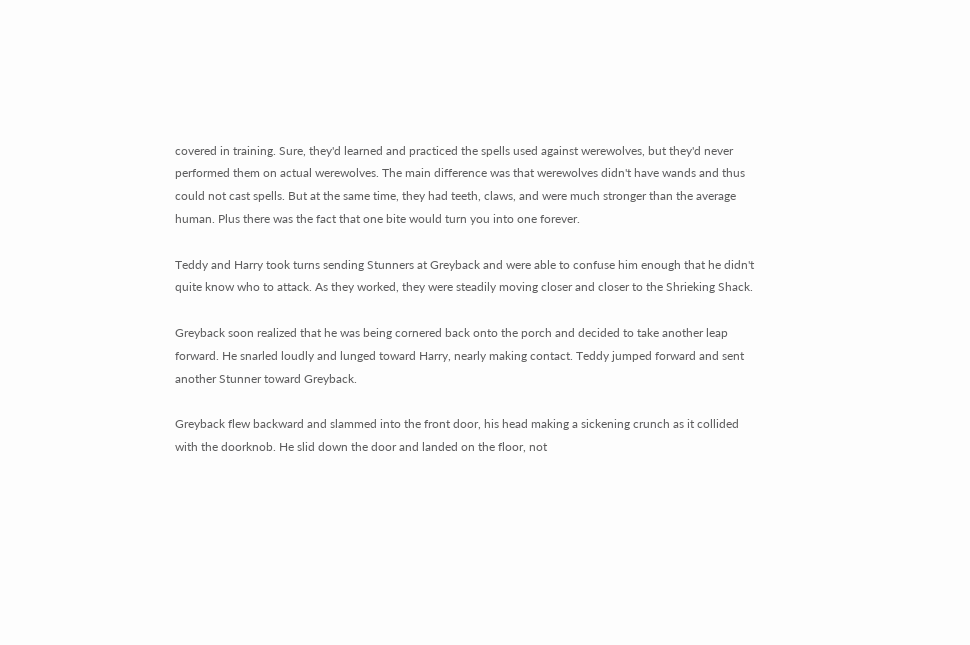covered in training. Sure, they'd learned and practiced the spells used against werewolves, but they'd never performed them on actual werewolves. The main difference was that werewolves didn't have wands and thus could not cast spells. But at the same time, they had teeth, claws, and were much stronger than the average human. Plus there was the fact that one bite would turn you into one forever.

Teddy and Harry took turns sending Stunners at Greyback and were able to confuse him enough that he didn't quite know who to attack. As they worked, they were steadily moving closer and closer to the Shrieking Shack.

Greyback soon realized that he was being cornered back onto the porch and decided to take another leap forward. He snarled loudly and lunged toward Harry, nearly making contact. Teddy jumped forward and sent another Stunner toward Greyback.

Greyback flew backward and slammed into the front door, his head making a sickening crunch as it collided with the doorknob. He slid down the door and landed on the floor, not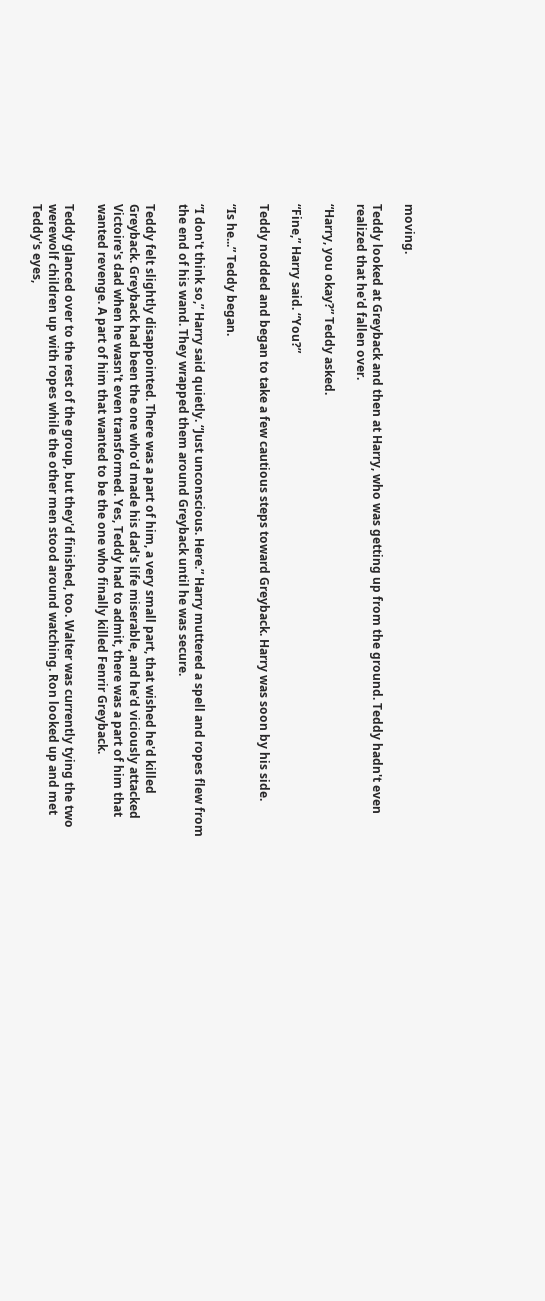moving.

Teddy looked at Greyback and then at Harry, who was getting up from the ground. Teddy hadn't even realized that he'd fallen over.

“Harry, you okay?” Teddy asked.

“Fine,” Harry said. “You?”

Teddy nodded and began to take a few cautious steps toward Greyback. Harry was soon by his side.

“Is he...” Teddy began.

“I don't think so,” Harry said quietly. “Just unconscious. Here.” Harry muttered a spell and ropes flew from the end of his wand. They wrapped them around Greyback until he was secure.

Teddy felt slightly disappointed. There was a part of him, a very small part, that wished he'd killed Greyback. Greyback had been the one who'd made his dad's life miserable, and he'd viciously attacked Victoire's dad when he wasn't even transformed. Yes, Teddy had to admit, there was a part of him that wanted revenge. A part of him that wanted to be the one who finally killed Fenrir Greyback.

Teddy glanced over to the rest of the group, but they'd finished, too. Walter was currently tying the two werewolf children up with ropes while the other men stood around watching. Ron looked up and met Teddy's eyes,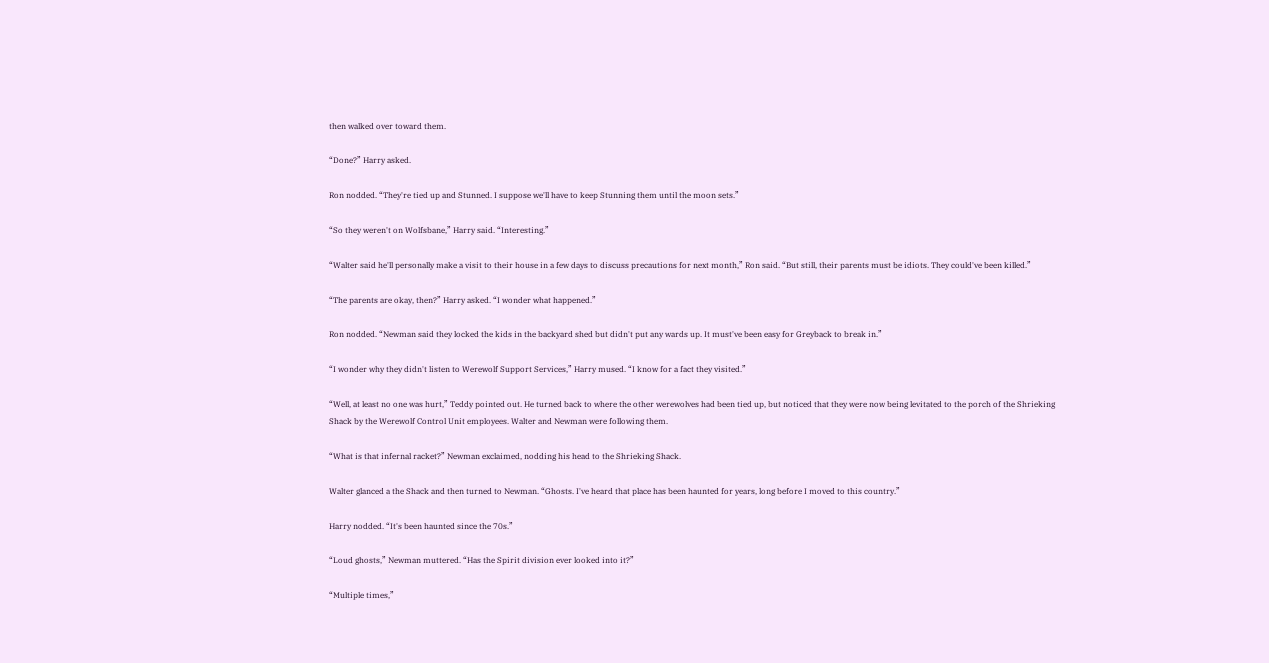then walked over toward them.

“Done?” Harry asked.

Ron nodded. “They're tied up and Stunned. I suppose we'll have to keep Stunning them until the moon sets.”

“So they weren't on Wolfsbane,” Harry said. “Interesting.”

“Walter said he'll personally make a visit to their house in a few days to discuss precautions for next month,” Ron said. “But still, their parents must be idiots. They could've been killed.”

“The parents are okay, then?” Harry asked. “I wonder what happened.”

Ron nodded. “Newman said they locked the kids in the backyard shed but didn't put any wards up. It must've been easy for Greyback to break in.”

“I wonder why they didn't listen to Werewolf Support Services,” Harry mused. “I know for a fact they visited.”

“Well, at least no one was hurt,” Teddy pointed out. He turned back to where the other werewolves had been tied up, but noticed that they were now being levitated to the porch of the Shrieking Shack by the Werewolf Control Unit employees. Walter and Newman were following them.

“What is that infernal racket?” Newman exclaimed, nodding his head to the Shrieking Shack.

Walter glanced a the Shack and then turned to Newman. “Ghosts. I've heard that place has been haunted for years, long before I moved to this country.”

Harry nodded. “It's been haunted since the 70s.”

“Loud ghosts,” Newman muttered. “Has the Spirit division ever looked into it?”

“Multiple times,”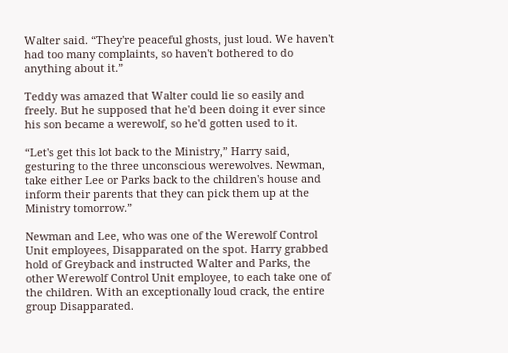Walter said. “They're peaceful ghosts, just loud. We haven't had too many complaints, so haven't bothered to do anything about it.”

Teddy was amazed that Walter could lie so easily and freely. But he supposed that he'd been doing it ever since his son became a werewolf, so he'd gotten used to it.

“Let's get this lot back to the Ministry,” Harry said, gesturing to the three unconscious werewolves. Newman, take either Lee or Parks back to the children's house and inform their parents that they can pick them up at the Ministry tomorrow.”

Newman and Lee, who was one of the Werewolf Control Unit employees, Disapparated on the spot. Harry grabbed hold of Greyback and instructed Walter and Parks, the other Werewolf Control Unit employee, to each take one of the children. With an exceptionally loud crack, the entire group Disapparated.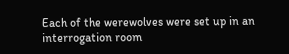Each of the werewolves were set up in an interrogation room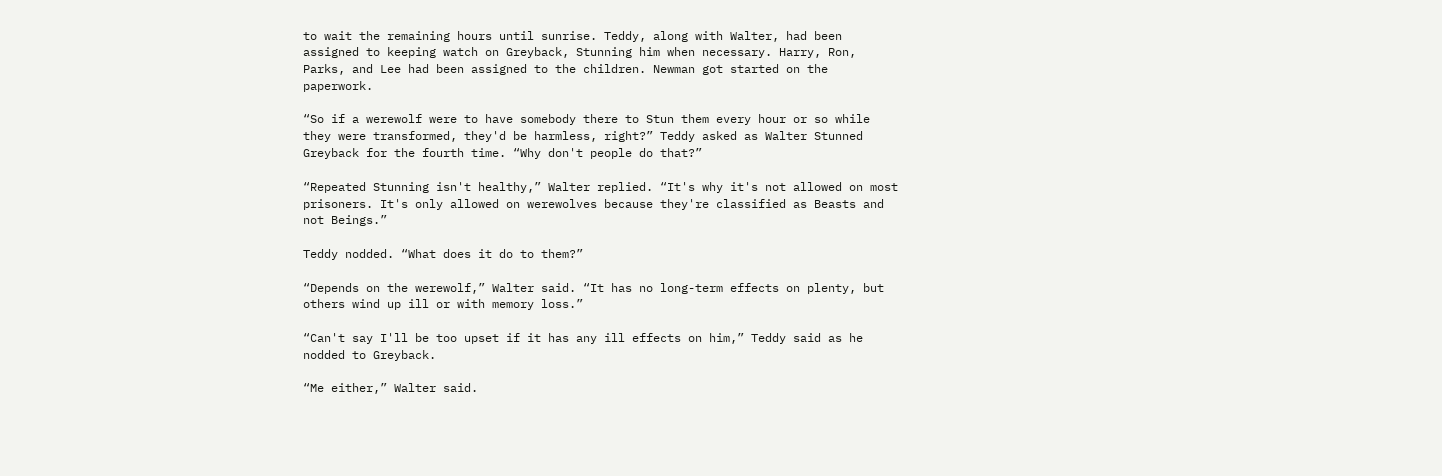to wait the remaining hours until sunrise. Teddy, along with Walter, had been assigned to keeping watch on Greyback, Stunning him when necessary. Harry, Ron, Parks, and Lee had been assigned to the children. Newman got started on the paperwork.

“So if a werewolf were to have somebody there to Stun them every hour or so while they were transformed, they'd be harmless, right?” Teddy asked as Walter Stunned Greyback for the fourth time. “Why don't people do that?”

“Repeated Stunning isn't healthy,” Walter replied. “It's why it's not allowed on most prisoners. It's only allowed on werewolves because they're classified as Beasts and not Beings.”

Teddy nodded. “What does it do to them?”

“Depends on the werewolf,” Walter said. “It has no long-term effects on plenty, but others wind up ill or with memory loss.”

“Can't say I'll be too upset if it has any ill effects on him,” Teddy said as he nodded to Greyback.

“Me either,” Walter said.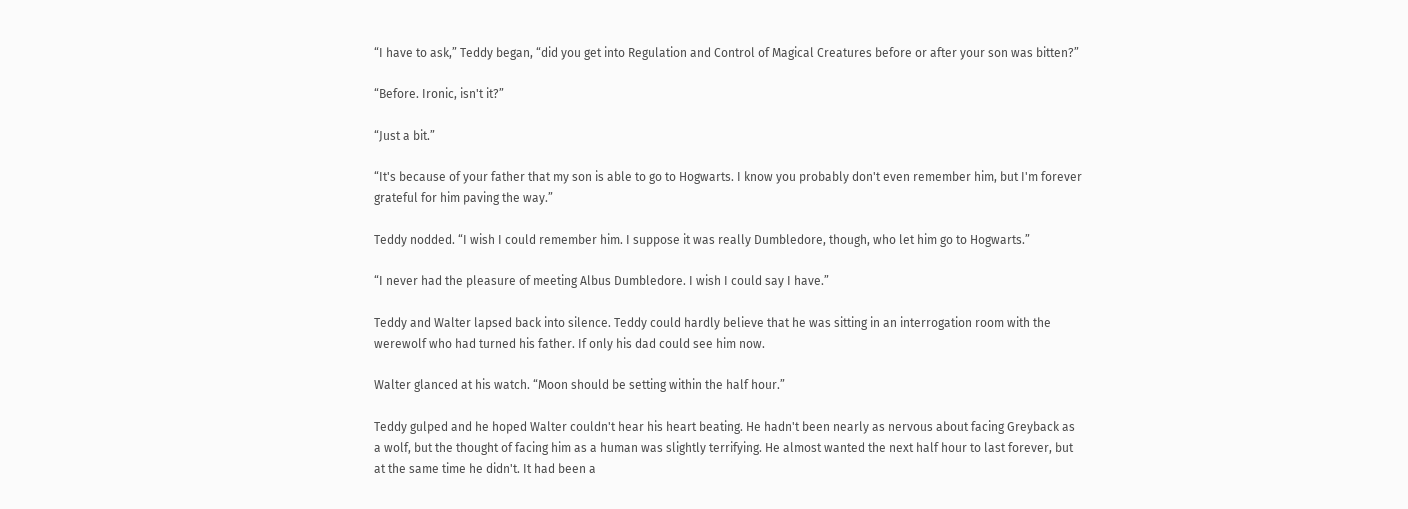“I have to ask,” Teddy began, “did you get into Regulation and Control of Magical Creatures before or after your son was bitten?”

“Before. Ironic, isn't it?”

“Just a bit.”

“It's because of your father that my son is able to go to Hogwarts. I know you probably don't even remember him, but I'm forever grateful for him paving the way.”

Teddy nodded. “I wish I could remember him. I suppose it was really Dumbledore, though, who let him go to Hogwarts.”

“I never had the pleasure of meeting Albus Dumbledore. I wish I could say I have.”

Teddy and Walter lapsed back into silence. Teddy could hardly believe that he was sitting in an interrogation room with the werewolf who had turned his father. If only his dad could see him now.

Walter glanced at his watch. “Moon should be setting within the half hour.”

Teddy gulped and he hoped Walter couldn't hear his heart beating. He hadn't been nearly as nervous about facing Greyback as a wolf, but the thought of facing him as a human was slightly terrifying. He almost wanted the next half hour to last forever, but at the same time he didn't. It had been a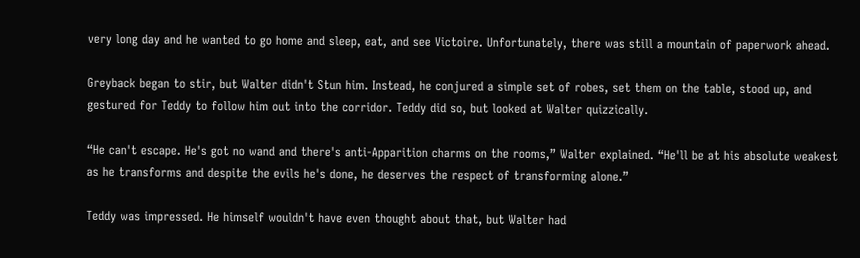very long day and he wanted to go home and sleep, eat, and see Victoire. Unfortunately, there was still a mountain of paperwork ahead.

Greyback began to stir, but Walter didn't Stun him. Instead, he conjured a simple set of robes, set them on the table, stood up, and gestured for Teddy to follow him out into the corridor. Teddy did so, but looked at Walter quizzically.

“He can't escape. He's got no wand and there's anti-Apparition charms on the rooms,” Walter explained. “He'll be at his absolute weakest as he transforms and despite the evils he's done, he deserves the respect of transforming alone.”

Teddy was impressed. He himself wouldn't have even thought about that, but Walter had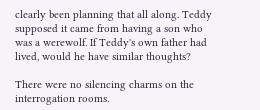clearly been planning that all along. Teddy supposed it came from having a son who was a werewolf. If Teddy's own father had lived, would he have similar thoughts?

There were no silencing charms on the interrogation rooms.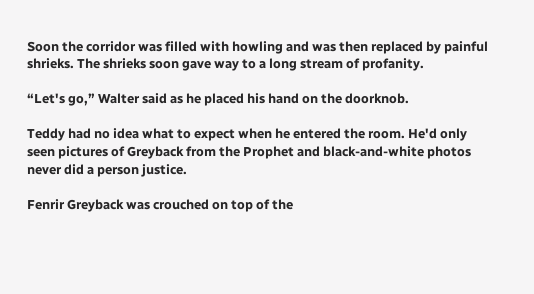Soon the corridor was filled with howling and was then replaced by painful shrieks. The shrieks soon gave way to a long stream of profanity.

“Let's go,” Walter said as he placed his hand on the doorknob.

Teddy had no idea what to expect when he entered the room. He'd only seen pictures of Greyback from the Prophet and black-and-white photos never did a person justice.

Fenrir Greyback was crouched on top of the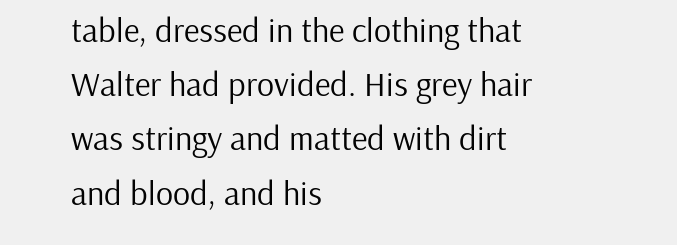table, dressed in the clothing that Walter had provided. His grey hair was stringy and matted with dirt and blood, and his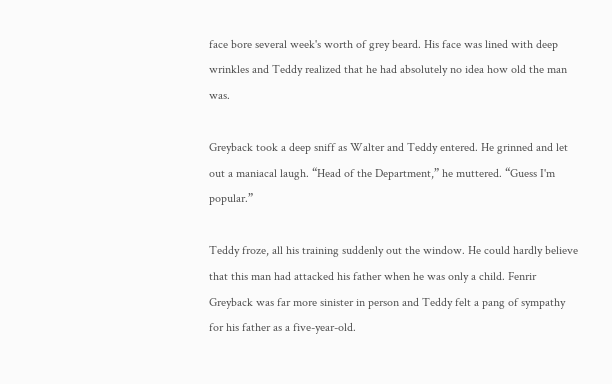face bore several week's worth of grey beard. His face was lined with deep wrinkles and Teddy realized that he had absolutely no idea how old the man was.

Greyback took a deep sniff as Walter and Teddy entered. He grinned and let out a maniacal laugh. “Head of the Department,” he muttered. “Guess I'm popular.”

Teddy froze, all his training suddenly out the window. He could hardly believe that this man had attacked his father when he was only a child. Fenrir Greyback was far more sinister in person and Teddy felt a pang of sympathy for his father as a five-year-old.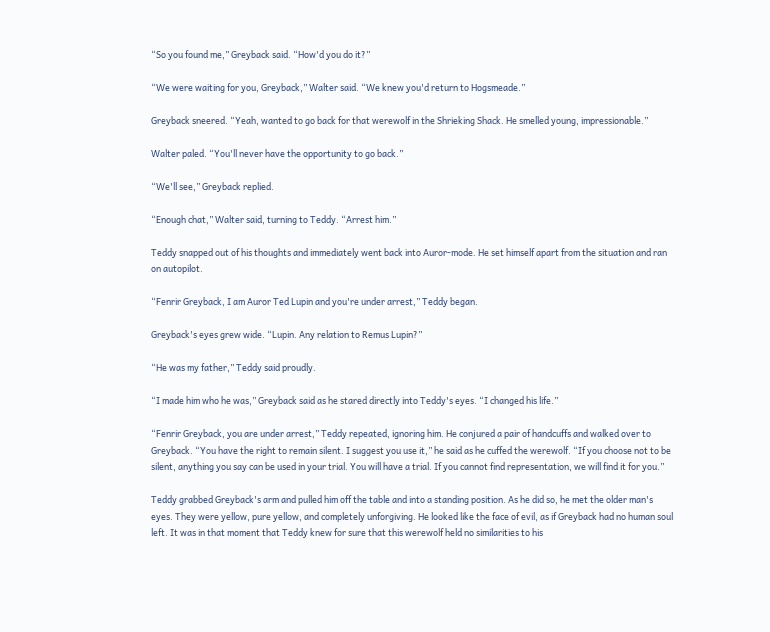“So you found me,” Greyback said. “How'd you do it?”

“We were waiting for you, Greyback,” Walter said. “We knew you'd return to Hogsmeade.”

Greyback sneered. “Yeah, wanted to go back for that werewolf in the Shrieking Shack. He smelled young, impressionable.”

Walter paled. “You'll never have the opportunity to go back.”

“We'll see,” Greyback replied.

“Enough chat,” Walter said, turning to Teddy. “Arrest him.”

Teddy snapped out of his thoughts and immediately went back into Auror-mode. He set himself apart from the situation and ran on autopilot.

“Fenrir Greyback, I am Auror Ted Lupin and you're under arrest,” Teddy began.

Greyback's eyes grew wide. “Lupin. Any relation to Remus Lupin?”

“He was my father,” Teddy said proudly.

“I made him who he was,” Greyback said as he stared directly into Teddy's eyes. “I changed his life.”

“Fenrir Greyback, you are under arrest,” Teddy repeated, ignoring him. He conjured a pair of handcuffs and walked over to Greyback. “You have the right to remain silent. I suggest you use it,” he said as he cuffed the werewolf. “If you choose not to be silent, anything you say can be used in your trial. You will have a trial. If you cannot find representation, we will find it for you.”

Teddy grabbed Greyback's arm and pulled him off the table and into a standing position. As he did so, he met the older man's eyes. They were yellow, pure yellow, and completely unforgiving. He looked like the face of evil, as if Greyback had no human soul left. It was in that moment that Teddy knew for sure that this werewolf held no similarities to his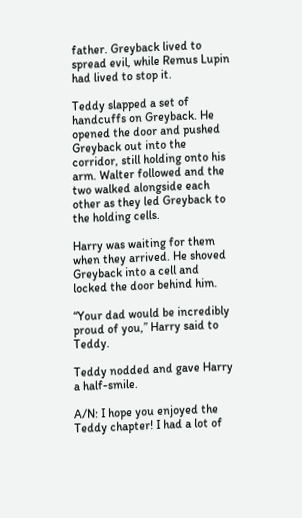father. Greyback lived to spread evil, while Remus Lupin had lived to stop it.

Teddy slapped a set of handcuffs on Greyback. He opened the door and pushed Greyback out into the corridor, still holding onto his arm. Walter followed and the two walked alongside each other as they led Greyback to the holding cells.

Harry was waiting for them when they arrived. He shoved Greyback into a cell and locked the door behind him.

“Your dad would be incredibly proud of you,” Harry said to Teddy.

Teddy nodded and gave Harry a half-smile.

A/N: I hope you enjoyed the Teddy chapter! I had a lot of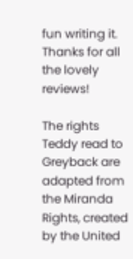fun writing it. Thanks for all the lovely reviews!

The rights Teddy read to Greyback are adapted from the Miranda Rights, created by the United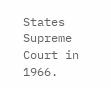States Supreme Court in 1966.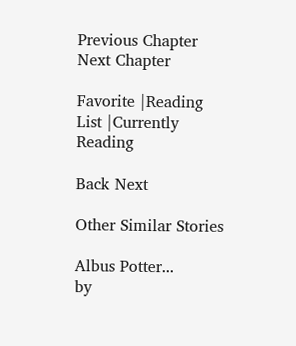Previous Chapter Next Chapter

Favorite |Reading List |Currently Reading

Back Next

Other Similar Stories

Albus Potter...
by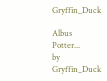Gryffin_Duck

Albus Potter...
by Gryffin_Duck